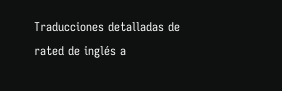Traducciones detalladas de rated de inglés a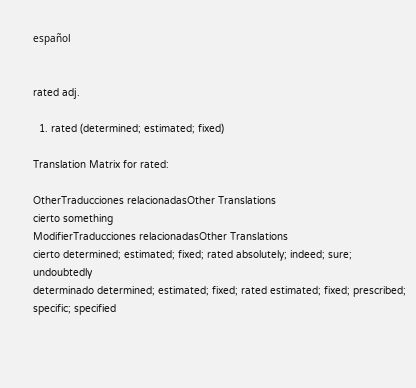español


rated adj.

  1. rated (determined; estimated; fixed)

Translation Matrix for rated:

OtherTraducciones relacionadasOther Translations
cierto something
ModifierTraducciones relacionadasOther Translations
cierto determined; estimated; fixed; rated absolutely; indeed; sure; undoubtedly
determinado determined; estimated; fixed; rated estimated; fixed; prescribed; specific; specified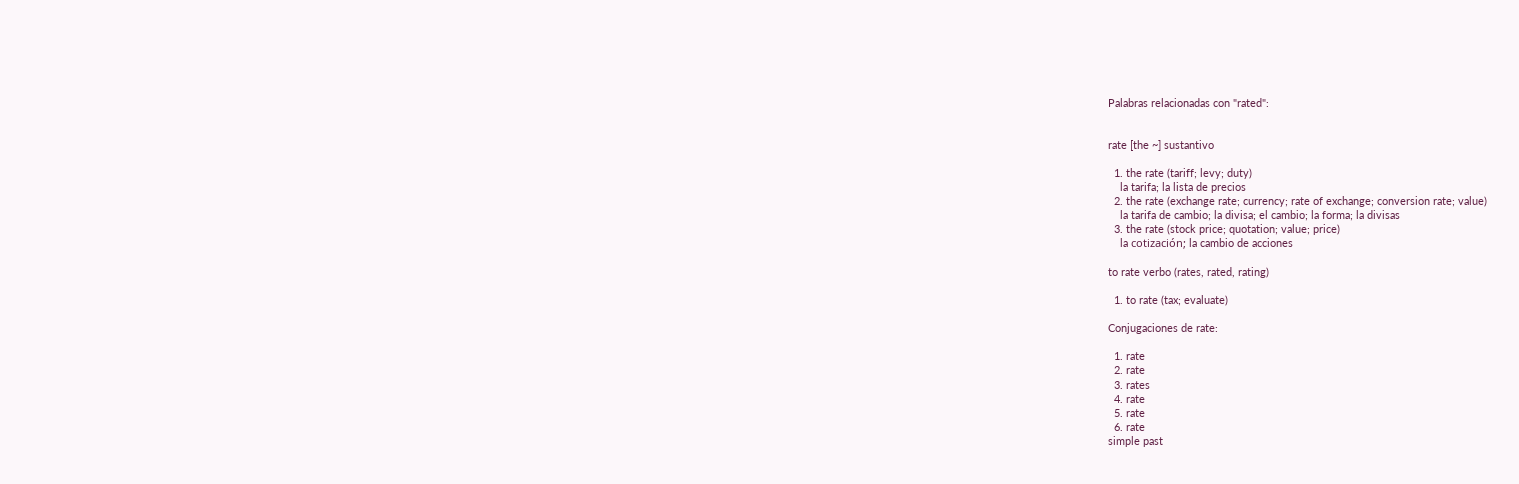Palabras relacionadas con "rated":


rate [the ~] sustantivo

  1. the rate (tariff; levy; duty)
    la tarifa; la lista de precios
  2. the rate (exchange rate; currency; rate of exchange; conversion rate; value)
    la tarifa de cambio; la divisa; el cambio; la forma; la divisas
  3. the rate (stock price; quotation; value; price)
    la cotización; la cambio de acciones

to rate verbo (rates, rated, rating)

  1. to rate (tax; evaluate)

Conjugaciones de rate:

  1. rate
  2. rate
  3. rates
  4. rate
  5. rate
  6. rate
simple past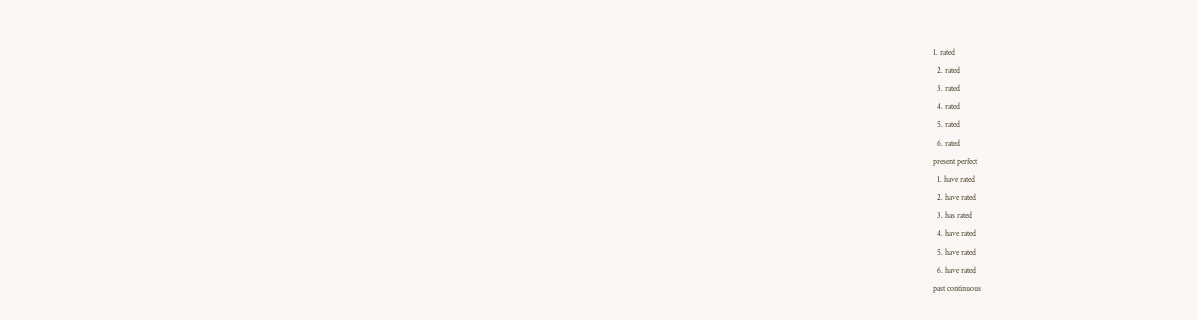1. rated
  2. rated
  3. rated
  4. rated
  5. rated
  6. rated
present perfect
  1. have rated
  2. have rated
  3. has rated
  4. have rated
  5. have rated
  6. have rated
past continuous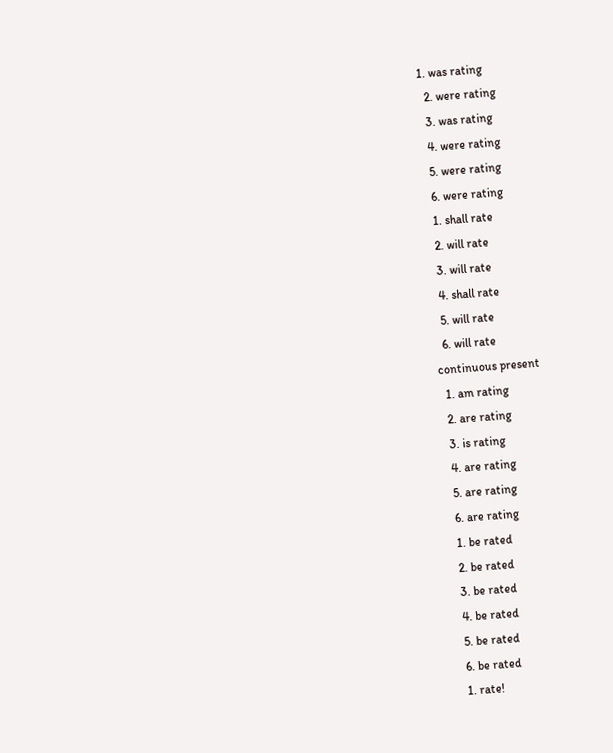1. was rating
  2. were rating
  3. was rating
  4. were rating
  5. were rating
  6. were rating
  1. shall rate
  2. will rate
  3. will rate
  4. shall rate
  5. will rate
  6. will rate
continuous present
  1. am rating
  2. are rating
  3. is rating
  4. are rating
  5. are rating
  6. are rating
  1. be rated
  2. be rated
  3. be rated
  4. be rated
  5. be rated
  6. be rated
  1. rate!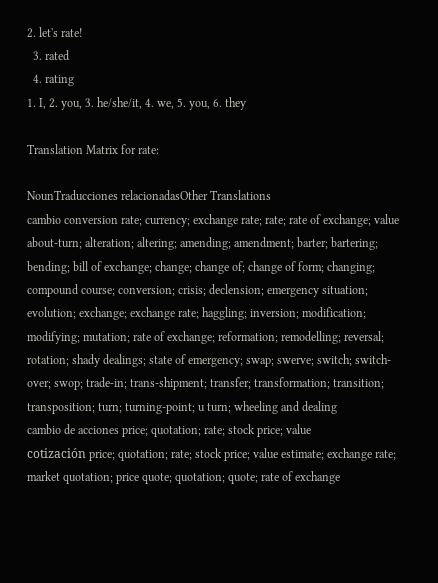2. let's rate!
  3. rated
  4. rating
1. I, 2. you, 3. he/she/it, 4. we, 5. you, 6. they

Translation Matrix for rate:

NounTraducciones relacionadasOther Translations
cambio conversion rate; currency; exchange rate; rate; rate of exchange; value about-turn; alteration; altering; amending; amendment; barter; bartering; bending; bill of exchange; change; change of; change of form; changing; compound course; conversion; crisis; declension; emergency situation; evolution; exchange; exchange rate; haggling; inversion; modification; modifying; mutation; rate of exchange; reformation; remodelling; reversal; rotation; shady dealings; state of emergency; swap; swerve; switch; switch-over; swop; trade-in; trans-shipment; transfer; transformation; transition; transposition; turn; turning-point; u turn; wheeling and dealing
cambio de acciones price; quotation; rate; stock price; value
cotización price; quotation; rate; stock price; value estimate; exchange rate; market quotation; price quote; quotation; quote; rate of exchange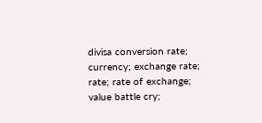divisa conversion rate; currency; exchange rate; rate; rate of exchange; value battle cry;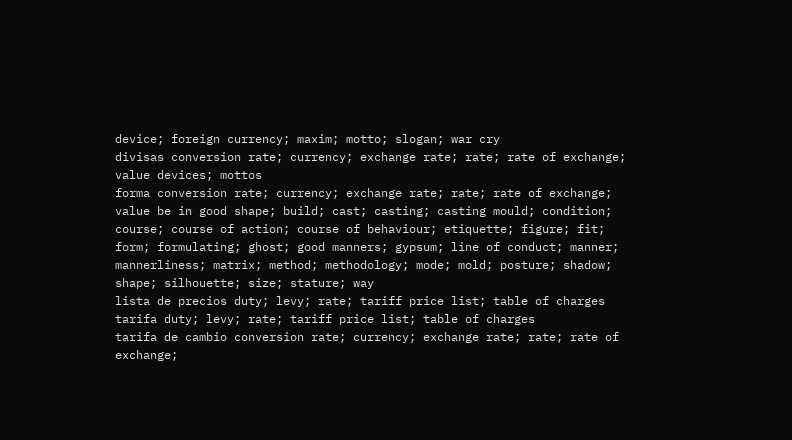device; foreign currency; maxim; motto; slogan; war cry
divisas conversion rate; currency; exchange rate; rate; rate of exchange; value devices; mottos
forma conversion rate; currency; exchange rate; rate; rate of exchange; value be in good shape; build; cast; casting; casting mould; condition; course; course of action; course of behaviour; etiquette; figure; fit; form; formulating; ghost; good manners; gypsum; line of conduct; manner; mannerliness; matrix; method; methodology; mode; mold; posture; shadow; shape; silhouette; size; stature; way
lista de precios duty; levy; rate; tariff price list; table of charges
tarifa duty; levy; rate; tariff price list; table of charges
tarifa de cambio conversion rate; currency; exchange rate; rate; rate of exchange;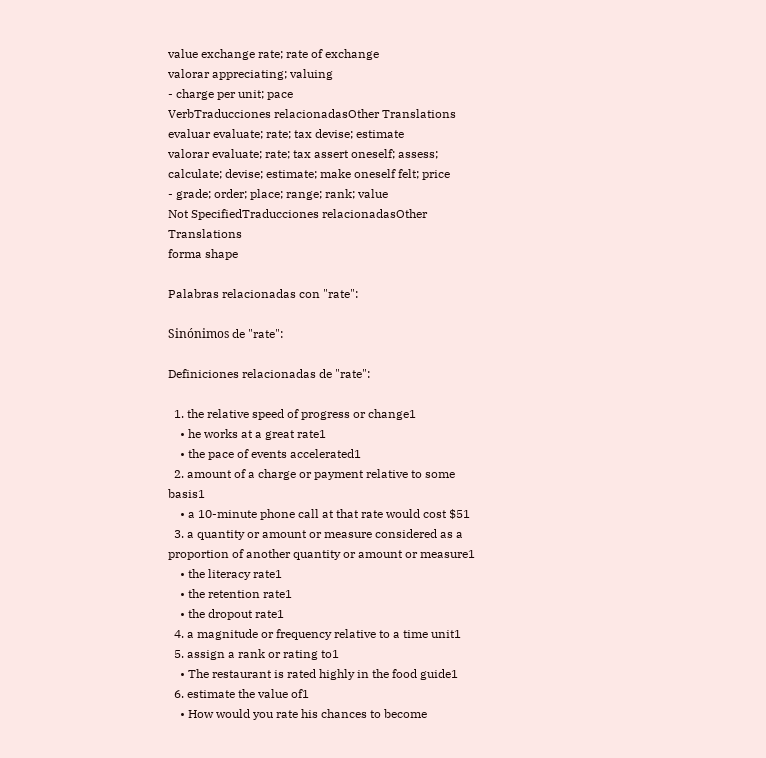value exchange rate; rate of exchange
valorar appreciating; valuing
- charge per unit; pace
VerbTraducciones relacionadasOther Translations
evaluar evaluate; rate; tax devise; estimate
valorar evaluate; rate; tax assert oneself; assess; calculate; devise; estimate; make oneself felt; price
- grade; order; place; range; rank; value
Not SpecifiedTraducciones relacionadasOther Translations
forma shape

Palabras relacionadas con "rate":

Sinónimos de "rate":

Definiciones relacionadas de "rate":

  1. the relative speed of progress or change1
    • he works at a great rate1
    • the pace of events accelerated1
  2. amount of a charge or payment relative to some basis1
    • a 10-minute phone call at that rate would cost $51
  3. a quantity or amount or measure considered as a proportion of another quantity or amount or measure1
    • the literacy rate1
    • the retention rate1
    • the dropout rate1
  4. a magnitude or frequency relative to a time unit1
  5. assign a rank or rating to1
    • The restaurant is rated highly in the food guide1
  6. estimate the value of1
    • How would you rate his chances to become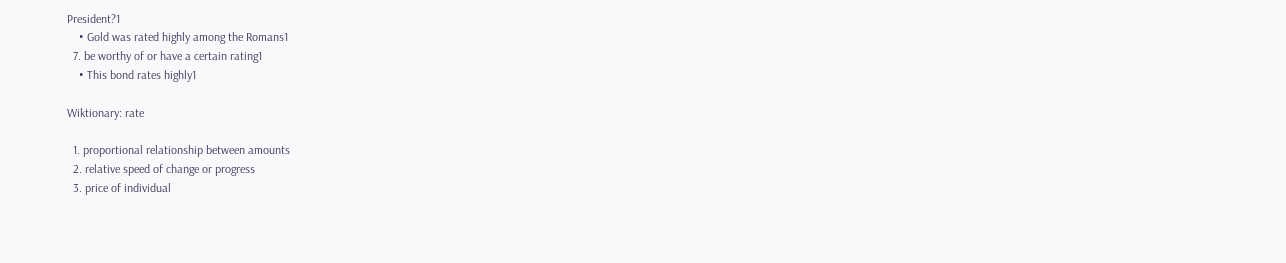President?1
    • Gold was rated highly among the Romans1
  7. be worthy of or have a certain rating1
    • This bond rates highly1

Wiktionary: rate

  1. proportional relationship between amounts
  2. relative speed of change or progress
  3. price of individual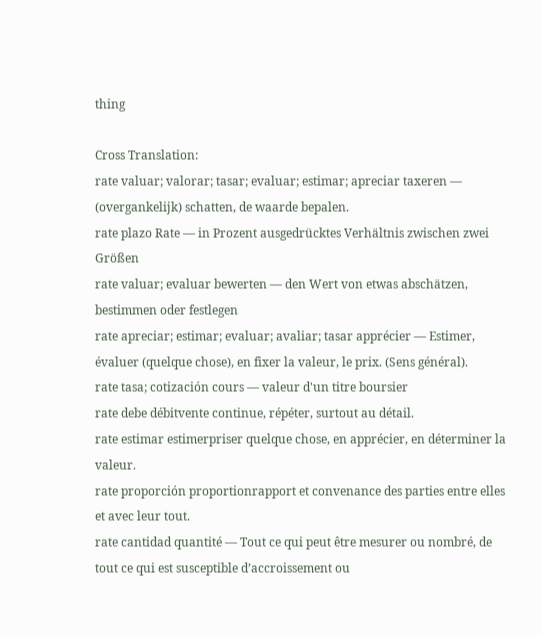thing

Cross Translation:
rate valuar; valorar; tasar; evaluar; estimar; apreciar taxeren — (overgankelijk) schatten, de waarde bepalen.
rate plazo Rate — in Prozent ausgedrücktes Verhältnis zwischen zwei Größen
rate valuar; evaluar bewerten — den Wert von etwas abschätzen, bestimmen oder festlegen
rate apreciar; estimar; evaluar; avaliar; tasar apprécier — Estimer, évaluer (quelque chose), en fixer la valeur, le prix. (Sens général).
rate tasa; cotización cours — valeur d'un titre boursier
rate debe débitvente continue, répéter, surtout au détail.
rate estimar estimerpriser quelque chose, en apprécier, en déterminer la valeur.
rate proporción proportionrapport et convenance des parties entre elles et avec leur tout.
rate cantidad quantité — Tout ce qui peut être mesurer ou nombré, de tout ce qui est susceptible d’accroissement ou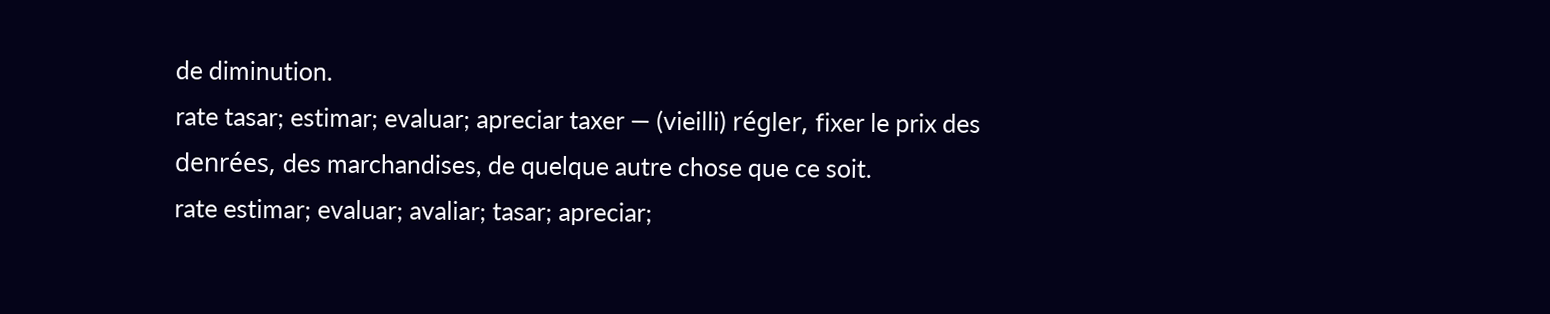de diminution.
rate tasar; estimar; evaluar; apreciar taxer — (vieilli) régler, fixer le prix des denrées, des marchandises, de quelque autre chose que ce soit.
rate estimar; evaluar; avaliar; tasar; apreciar;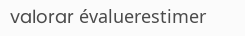valorar évaluerestimer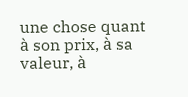une chose quant à son prix, à sa valeur, à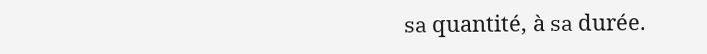sa quantité, à sa durée.